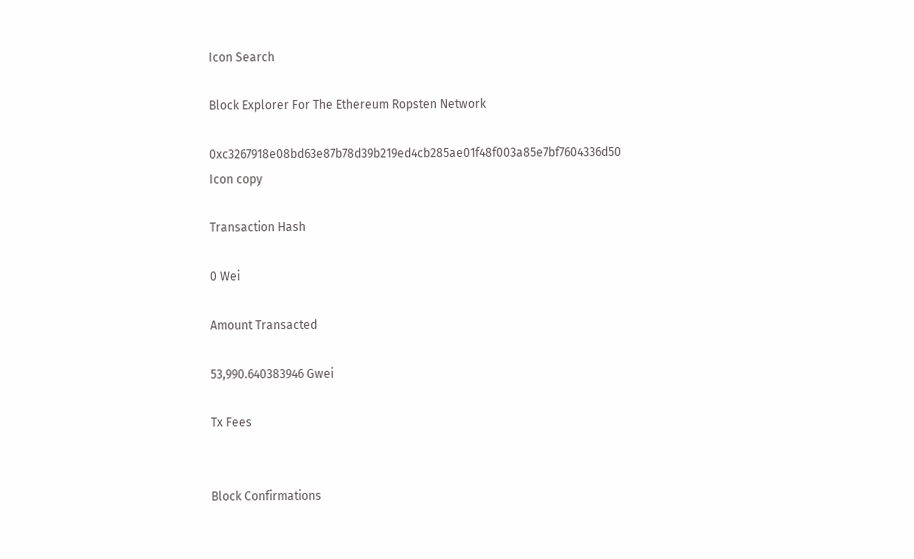Icon Search

Block Explorer For The Ethereum Ropsten Network

0xc3267918e08bd63e87b78d39b219ed4cb285ae01f48f003a85e7bf7604336d50 Icon copy

Transaction Hash

0 Wei

Amount Transacted

53,990.640383946 Gwei

Tx Fees


Block Confirmations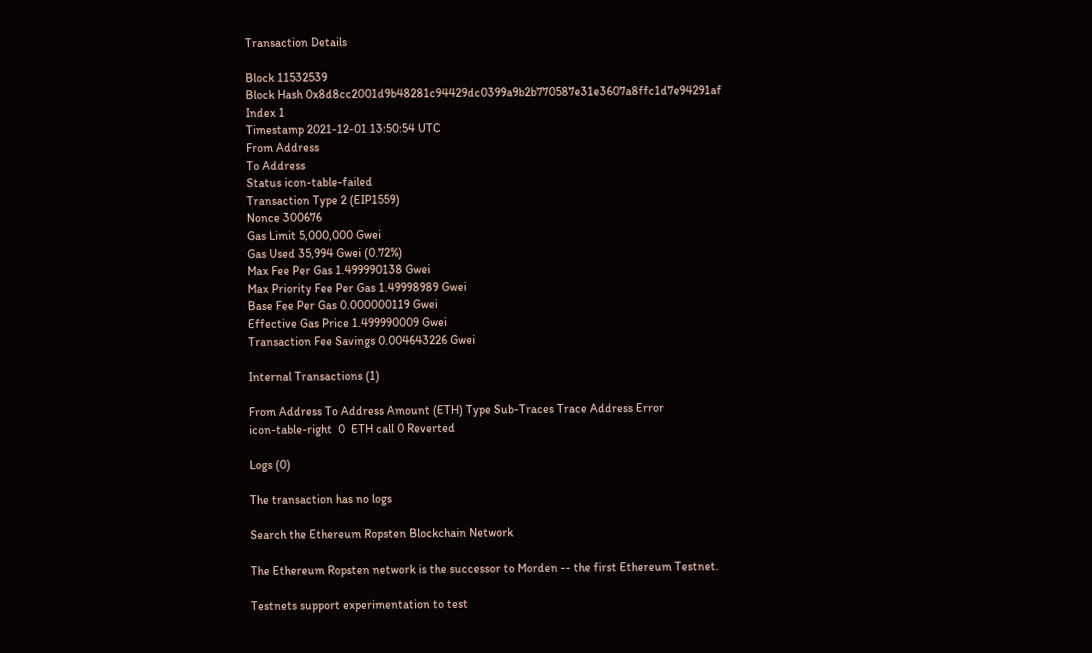Transaction Details

Block 11532539
Block Hash 0x8d8cc2001d9b48281c94429dc0399a9b2b770587e31e3607a8ffc1d7e94291af
Index 1
Timestamp 2021-12-01 13:50:54 UTC
From Address
To Address
Status icon-table-failed
Transaction Type 2 (EIP1559)
Nonce 300676
Gas Limit 5,000,000 Gwei
Gas Used 35,994 Gwei (0.72%)
Max Fee Per Gas 1.499990138 Gwei
Max Priority Fee Per Gas 1.49998989 Gwei
Base Fee Per Gas 0.000000119 Gwei
Effective Gas Price 1.499990009 Gwei
Transaction Fee Savings 0.004643226 Gwei

Internal Transactions (1)

From Address To Address Amount (ETH) Type Sub-Traces Trace Address Error
icon-table-right  0  ETH call 0 Reverted

Logs (0)

The transaction has no logs

Search the Ethereum Ropsten Blockchain Network

The Ethereum Ropsten network is the successor to Morden -- the first Ethereum Testnet.

Testnets support experimentation to test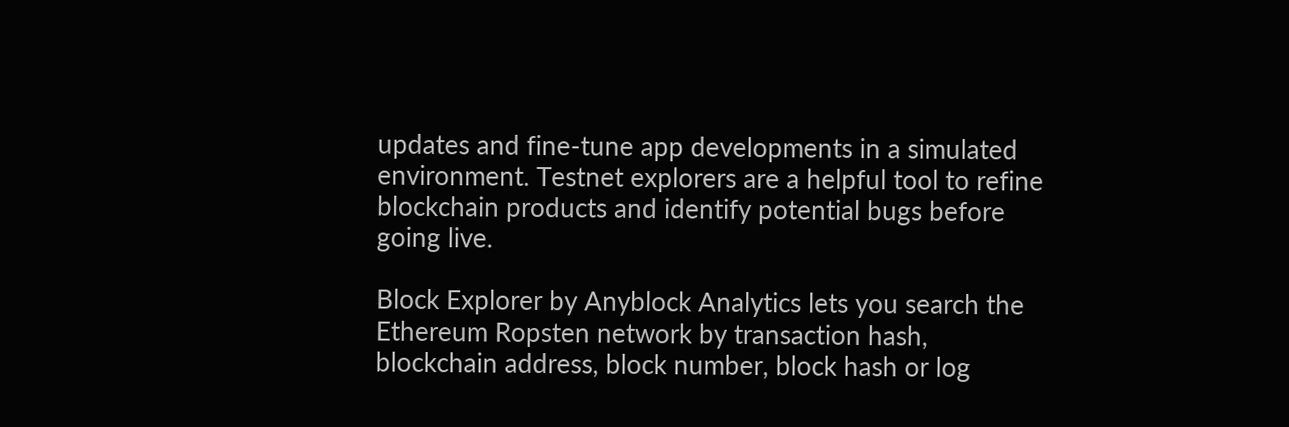updates and fine-tune app developments in a simulated environment. Testnet explorers are a helpful tool to refine blockchain products and identify potential bugs before going live.

Block Explorer by Anyblock Analytics lets you search the Ethereum Ropsten network by transaction hash, blockchain address, block number, block hash or log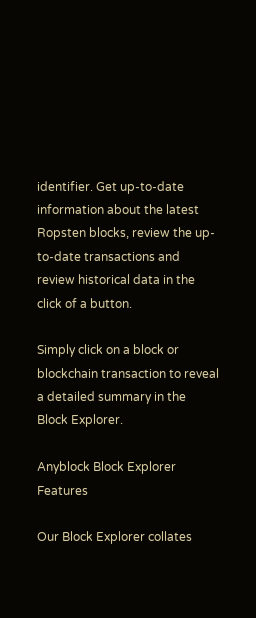identifier. Get up-to-date information about the latest Ropsten blocks, review the up-to-date transactions and review historical data in the click of a button.

Simply click on a block or blockchain transaction to reveal a detailed summary in the Block Explorer.

Anyblock Block Explorer Features

Our Block Explorer collates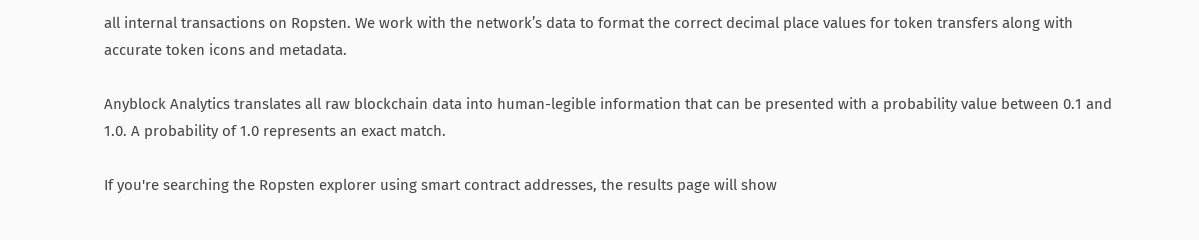all internal transactions on Ropsten. We work with the network’s data to format the correct decimal place values for token transfers along with accurate token icons and metadata.

Anyblock Analytics translates all raw blockchain data into human-legible information that can be presented with a probability value between 0.1 and 1.0. A probability of 1.0 represents an exact match.

If you're searching the Ropsten explorer using smart contract addresses, the results page will show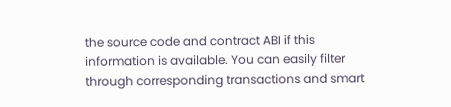the source code and contract ABI if this information is available. You can easily filter through corresponding transactions and smart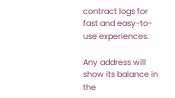contract logs for fast and easy-to-use experiences.

Any address will show its balance in the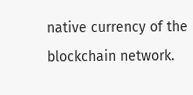native currency of the blockchain network.